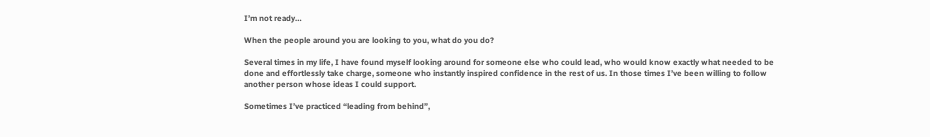I’m not ready…

When the people around you are looking to you, what do you do?

Several times in my life, I have found myself looking around for someone else who could lead, who would know exactly what needed to be done and effortlessly take charge, someone who instantly inspired confidence in the rest of us. In those times I’ve been willing to follow another person whose ideas I could support.

Sometimes I’ve practiced “leading from behind”,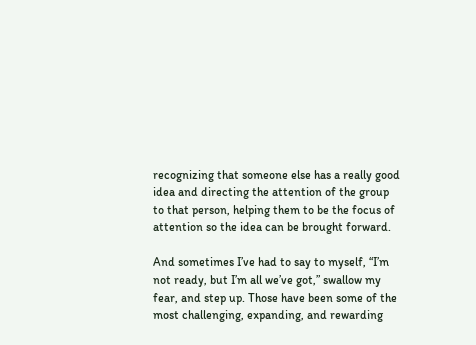recognizing that someone else has a really good idea and directing the attention of the group to that person, helping them to be the focus of attention so the idea can be brought forward.

And sometimes I’ve had to say to myself, “I’m not ready, but I’m all we’ve got,” swallow my fear, and step up. Those have been some of the most challenging, expanding, and rewarding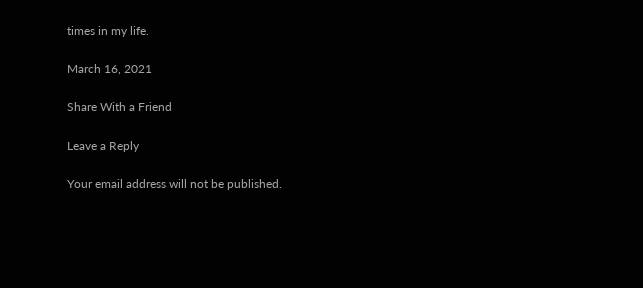times in my life.

March 16, 2021

Share With a Friend

Leave a Reply

Your email address will not be published.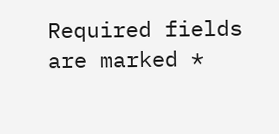Required fields are marked *